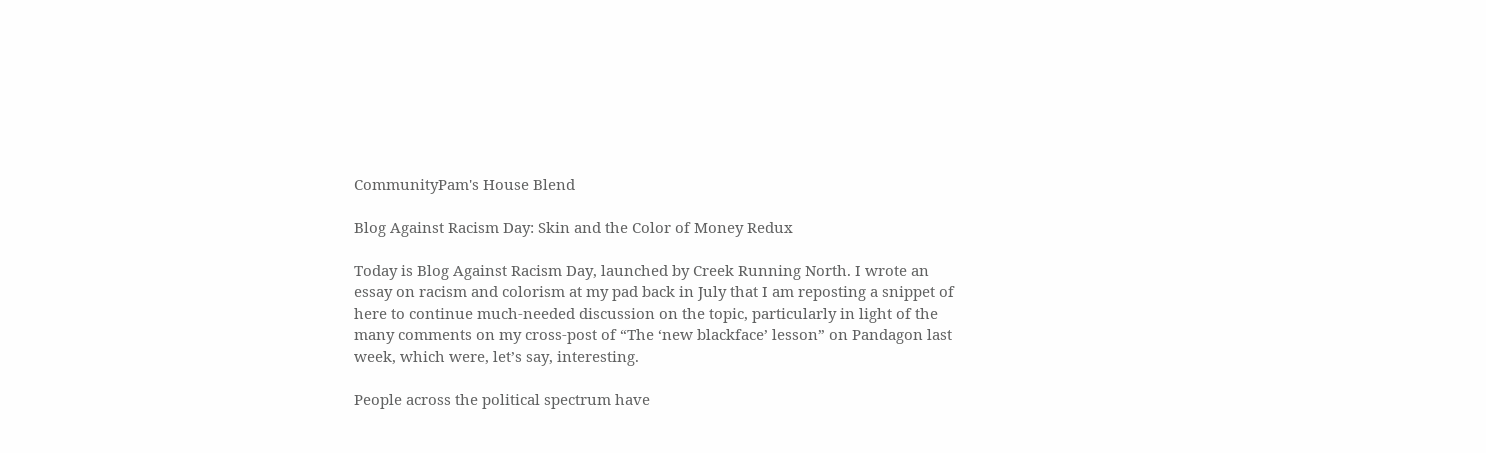CommunityPam's House Blend

Blog Against Racism Day: Skin and the Color of Money Redux

Today is Blog Against Racism Day, launched by Creek Running North. I wrote an essay on racism and colorism at my pad back in July that I am reposting a snippet of here to continue much-needed discussion on the topic, particularly in light of the many comments on my cross-post of “The ‘new blackface’ lesson” on Pandagon last week, which were, let’s say, interesting.

People across the political spectrum have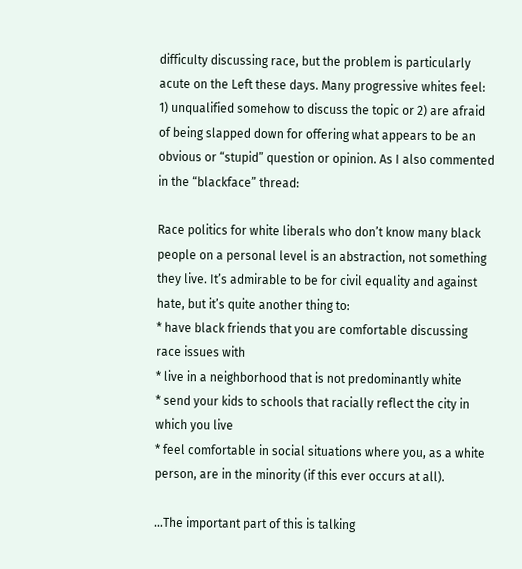difficulty discussing race, but the problem is particularly acute on the Left these days. Many progressive whites feel: 1) unqualified somehow to discuss the topic or 2) are afraid of being slapped down for offering what appears to be an obvious or “stupid” question or opinion. As I also commented in the “blackface” thread:

Race politics for white liberals who don’t know many black people on a personal level is an abstraction, not something they live. It’s admirable to be for civil equality and against hate, but it’s quite another thing to:
* have black friends that you are comfortable discussing race issues with
* live in a neighborhood that is not predominantly white
* send your kids to schools that racially reflect the city in which you live
* feel comfortable in social situations where you, as a white person, are in the minority (if this ever occurs at all).

…The important part of this is talking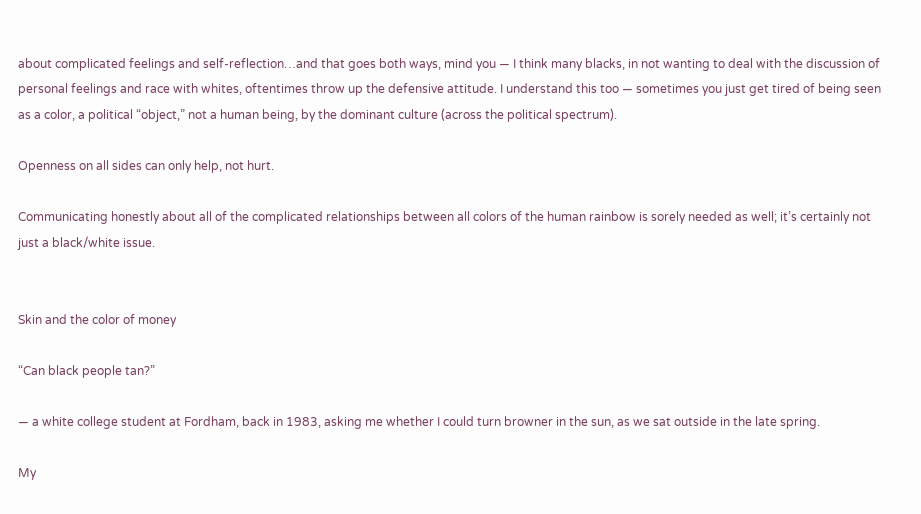about complicated feelings and self-reflection…and that goes both ways, mind you — I think many blacks, in not wanting to deal with the discussion of personal feelings and race with whites, oftentimes throw up the defensive attitude. I understand this too — sometimes you just get tired of being seen as a color, a political “object,” not a human being, by the dominant culture (across the political spectrum).

Openness on all sides can only help, not hurt.

Communicating honestly about all of the complicated relationships between all colors of the human rainbow is sorely needed as well; it’s certainly not just a black/white issue.


Skin and the color of money

“Can black people tan?”

— a white college student at Fordham, back in 1983, asking me whether I could turn browner in the sun, as we sat outside in the late spring.

My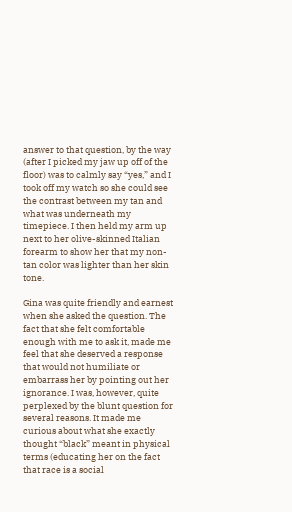answer to that question, by the way (after I picked my jaw up off of the floor) was to calmly say “yes,” and I took off my watch so she could see the contrast between my tan and what was underneath my timepiece. I then held my arm up next to her olive-skinned Italian forearm to show her that my non-tan color was lighter than her skin tone.

Gina was quite friendly and earnest when she asked the question. The fact that she felt comfortable enough with me to ask it, made me feel that she deserved a response that would not humiliate or embarrass her by pointing out her ignorance. I was, however, quite perplexed by the blunt question for several reasons. It made me curious about what she exactly thought “black” meant in physical terms (educating her on the fact that race is a social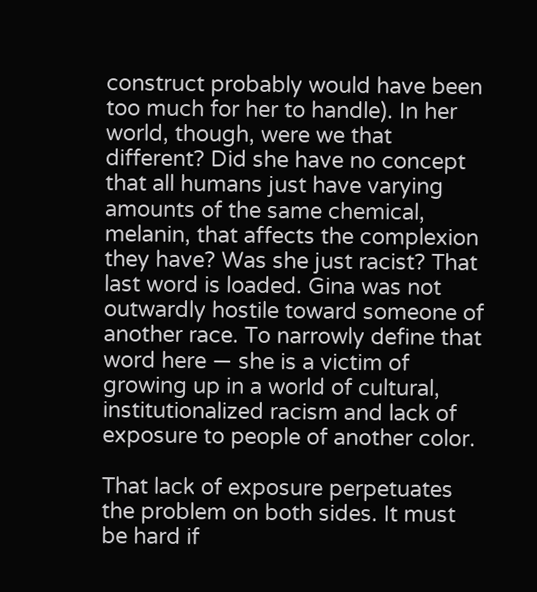construct probably would have been too much for her to handle). In her world, though, were we that different? Did she have no concept that all humans just have varying amounts of the same chemical, melanin, that affects the complexion they have? Was she just racist? That last word is loaded. Gina was not outwardly hostile toward someone of another race. To narrowly define that word here — she is a victim of growing up in a world of cultural, institutionalized racism and lack of exposure to people of another color.

That lack of exposure perpetuates the problem on both sides. It must be hard if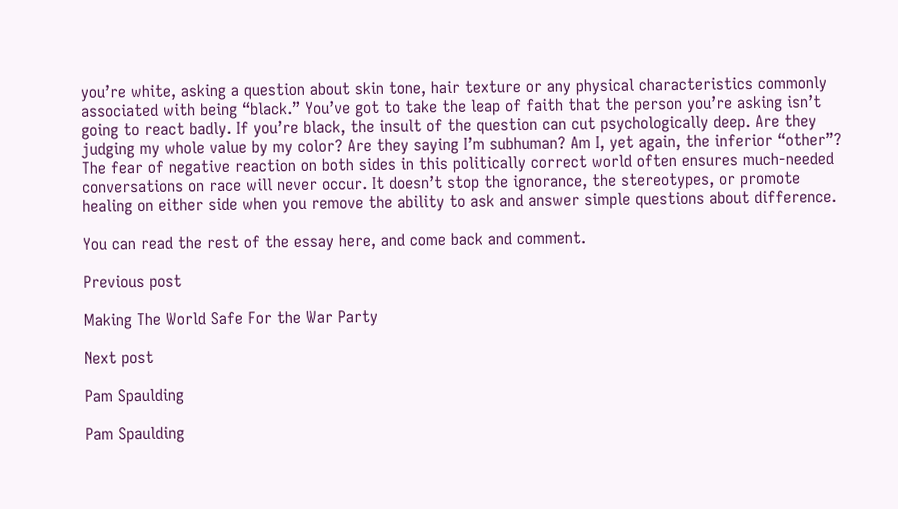you’re white, asking a question about skin tone, hair texture or any physical characteristics commonly associated with being “black.” You’ve got to take the leap of faith that the person you’re asking isn’t going to react badly. If you’re black, the insult of the question can cut psychologically deep. Are they judging my whole value by my color? Are they saying I’m subhuman? Am I, yet again, the inferior “other”? The fear of negative reaction on both sides in this politically correct world often ensures much-needed conversations on race will never occur. It doesn’t stop the ignorance, the stereotypes, or promote healing on either side when you remove the ability to ask and answer simple questions about difference.

You can read the rest of the essay here, and come back and comment.

Previous post

Making The World Safe For the War Party

Next post

Pam Spaulding

Pam Spaulding